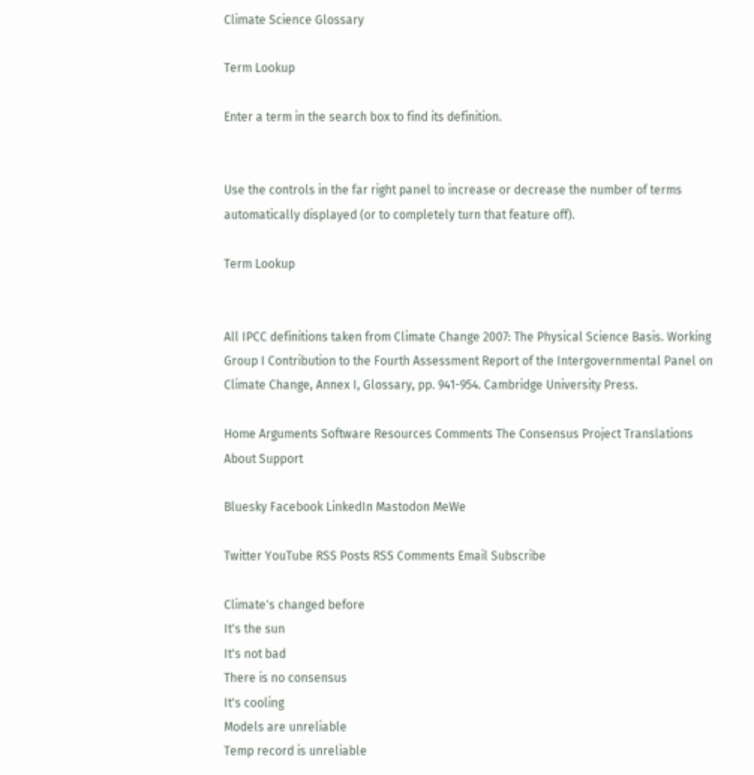Climate Science Glossary

Term Lookup

Enter a term in the search box to find its definition.


Use the controls in the far right panel to increase or decrease the number of terms automatically displayed (or to completely turn that feature off).

Term Lookup


All IPCC definitions taken from Climate Change 2007: The Physical Science Basis. Working Group I Contribution to the Fourth Assessment Report of the Intergovernmental Panel on Climate Change, Annex I, Glossary, pp. 941-954. Cambridge University Press.

Home Arguments Software Resources Comments The Consensus Project Translations About Support

Bluesky Facebook LinkedIn Mastodon MeWe

Twitter YouTube RSS Posts RSS Comments Email Subscribe

Climate's changed before
It's the sun
It's not bad
There is no consensus
It's cooling
Models are unreliable
Temp record is unreliable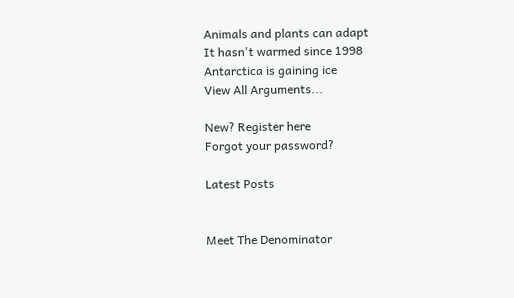Animals and plants can adapt
It hasn't warmed since 1998
Antarctica is gaining ice
View All Arguments...

New? Register here
Forgot your password?

Latest Posts


Meet The Denominator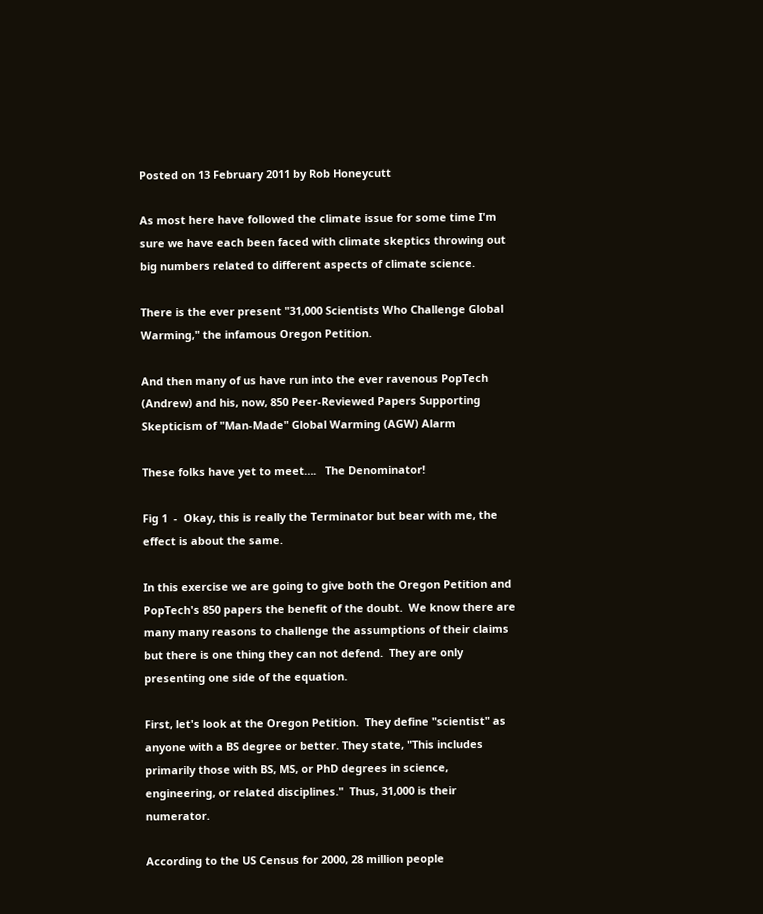Posted on 13 February 2011 by Rob Honeycutt

As most here have followed the climate issue for some time I'm sure we have each been faced with climate skeptics throwing out big numbers related to different aspects of climate science.

There is the ever present "31,000 Scientists Who Challenge Global Warming," the infamous Oregon Petition.

And then many of us have run into the ever ravenous PopTech (Andrew) and his, now, 850 Peer-Reviewed Papers Supporting Skepticism of "Man-Made" Global Warming (AGW) Alarm

These folks have yet to meet….   The Denominator!

Fig 1  -  Okay, this is really the Terminator but bear with me, the effect is about the same.

In this exercise we are going to give both the Oregon Petition and PopTech's 850 papers the benefit of the doubt.  We know there are many many reasons to challenge the assumptions of their claims but there is one thing they can not defend.  They are only presenting one side of the equation.

First, let's look at the Oregon Petition.  They define "scientist" as anyone with a BS degree or better. They state, "This includes primarily those with BS, MS, or PhD degrees in science, engineering, or related disciplines."  Thus, 31,000 is their numerator.

According to the US Census for 2000, 28 million people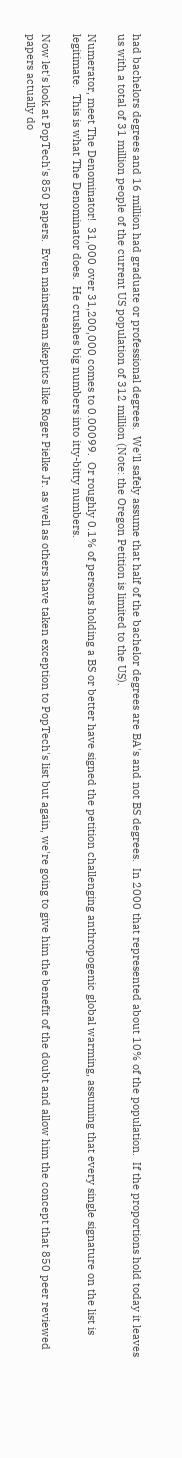had bachelors degrees and 16 million had graduate or professional degrees.  We'll safely assume that half of the bachelor degrees are BA's and not BS degrees.  In 2000 that represented about 10% of the population.  If the proportions hold today it leaves us with a total of 31 million people of the current US population of 312 million (Note: the Oregon Petition is limited to the US).

Numerator, meet The Denominator!  31,000 over 31,200,000 comes to 0.00099.  Or roughly 0.1% of persons holding a BS or better have signed the petition challenging anthropogenic global warming, assuming that every single signature on the list is legitimate.  This is what The Denominator does.  He crushes big numbers into itty-bitty numbers.

Now let's look at PopTech's 850 papers.  Even mainstream skeptics like Roger Pielke Jr. as well as others have taken exception to PopTech's list but again, we're going to give him the benefit of the doubt and allow him the concept that 850 peer reviewed papers actually do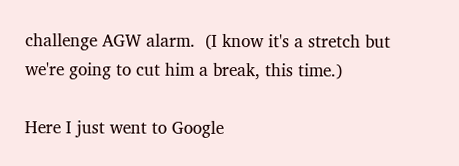challenge AGW alarm.  (I know it's a stretch but we're going to cut him a break, this time.)

Here I just went to Google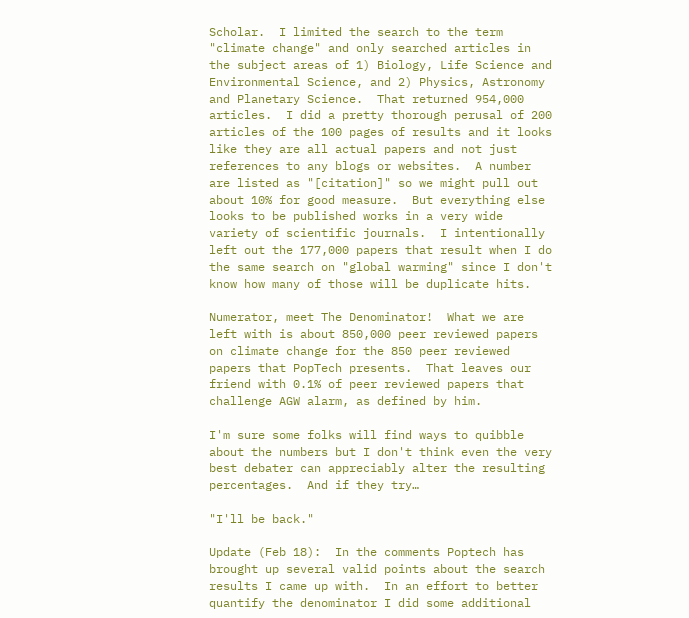Scholar.  I limited the search to the term "climate change" and only searched articles in the subject areas of 1) Biology, Life Science and Environmental Science, and 2) Physics, Astronomy and Planetary Science.  That returned 954,000 articles.  I did a pretty thorough perusal of 200 articles of the 100 pages of results and it looks like they are all actual papers and not just references to any blogs or websites.  A number are listed as "[citation]" so we might pull out about 10% for good measure.  But everything else looks to be published works in a very wide variety of scientific journals.  I intentionally left out the 177,000 papers that result when I do the same search on "global warming" since I don't know how many of those will be duplicate hits.

Numerator, meet The Denominator!  What we are left with is about 850,000 peer reviewed papers on climate change for the 850 peer reviewed papers that PopTech presents.  That leaves our friend with 0.1% of peer reviewed papers that challenge AGW alarm, as defined by him.

I'm sure some folks will find ways to quibble about the numbers but I don't think even the very best debater can appreciably alter the resulting percentages.  And if they try…

"I'll be back."

Update (Feb 18):  In the comments Poptech has brought up several valid points about the search results I came up with.  In an effort to better quantify the denominator I did some additional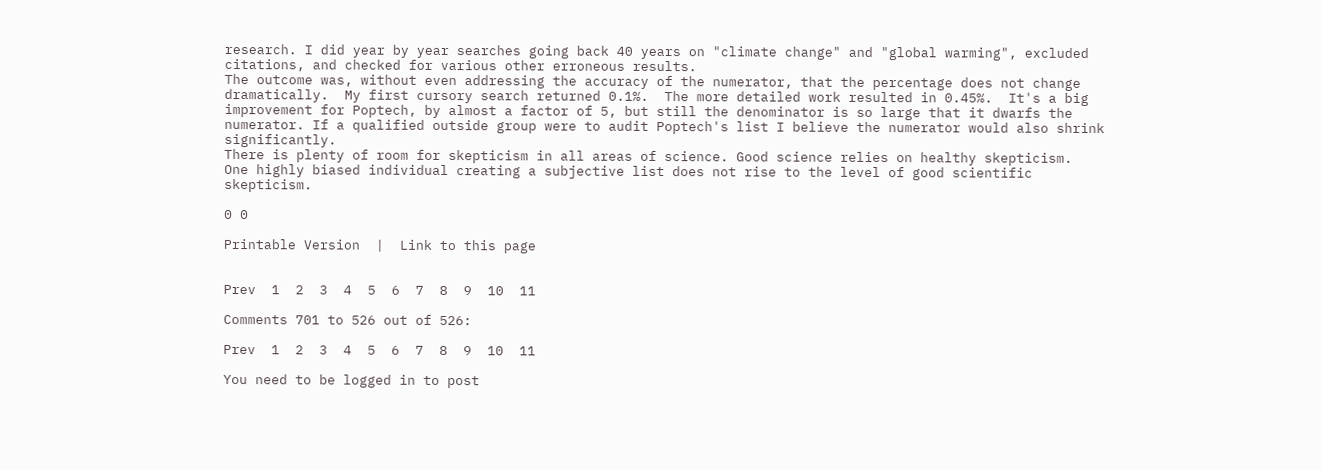research. I did year by year searches going back 40 years on "climate change" and "global warming", excluded citations, and checked for various other erroneous results.
The outcome was, without even addressing the accuracy of the numerator, that the percentage does not change dramatically.  My first cursory search returned 0.1%.  The more detailed work resulted in 0.45%.  It's a big improvement for Poptech, by almost a factor of 5, but still the denominator is so large that it dwarfs the numerator. If a qualified outside group were to audit Poptech's list I believe the numerator would also shrink significantly.
There is plenty of room for skepticism in all areas of science. Good science relies on healthy skepticism.  One highly biased individual creating a subjective list does not rise to the level of good scientific skepticism.

0 0

Printable Version  |  Link to this page


Prev  1  2  3  4  5  6  7  8  9  10  11

Comments 701 to 526 out of 526:

Prev  1  2  3  4  5  6  7  8  9  10  11

You need to be logged in to post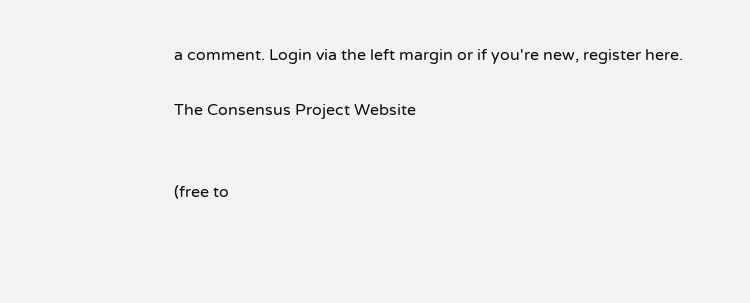a comment. Login via the left margin or if you're new, register here.

The Consensus Project Website


(free to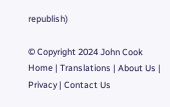republish)

© Copyright 2024 John Cook
Home | Translations | About Us | Privacy | Contact Us